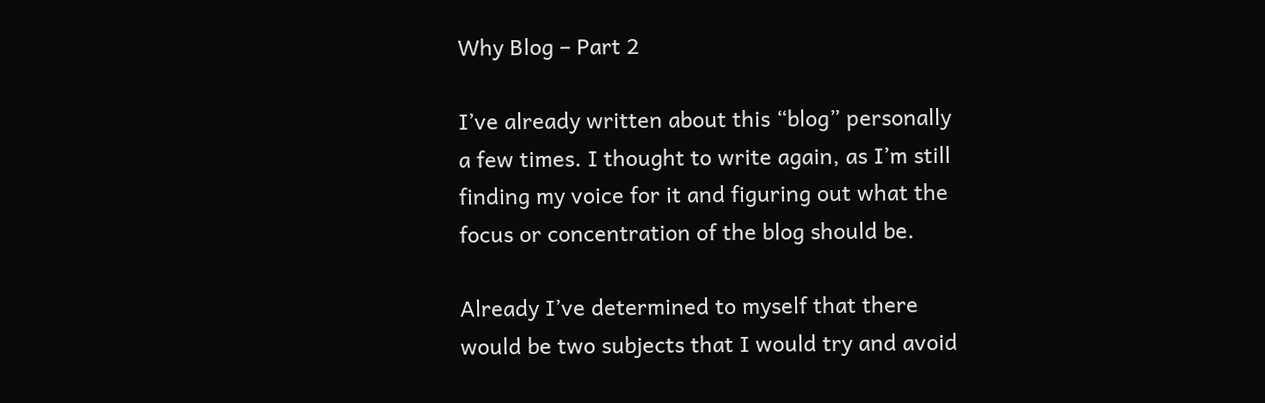Why Blog – Part 2

I’ve already written about this “blog” personally a few times. I thought to write again, as I’m still finding my voice for it and figuring out what the focus or concentration of the blog should be.

Already I’ve determined to myself that there would be two subjects that I would try and avoid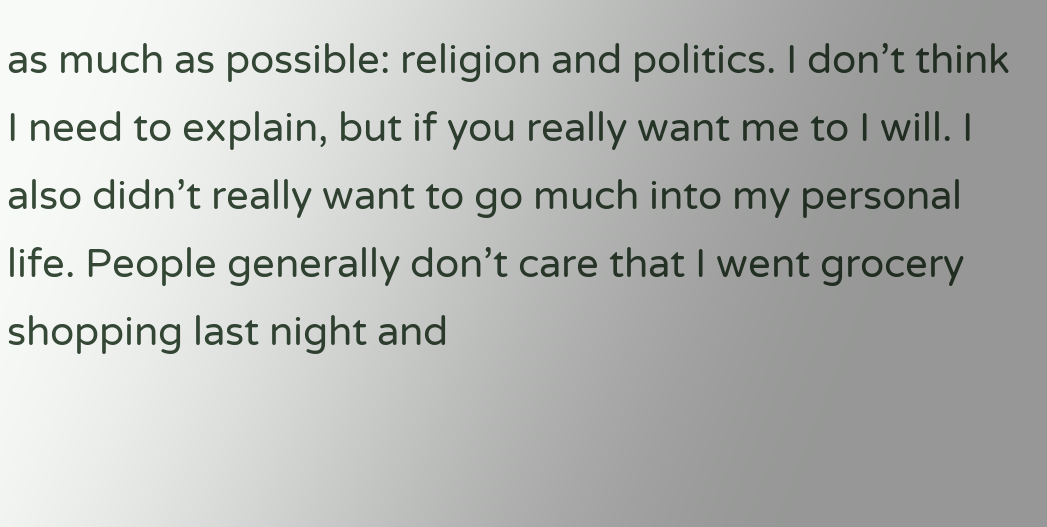as much as possible: religion and politics. I don’t think I need to explain, but if you really want me to I will. I also didn’t really want to go much into my personal life. People generally don’t care that I went grocery shopping last night and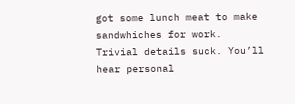got some lunch meat to make sandwhiches for work. Trivial details suck. You’ll hear personal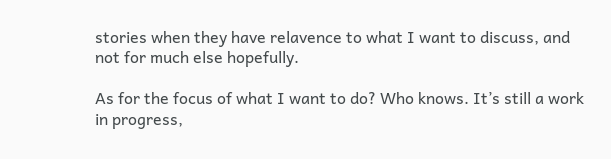stories when they have relavence to what I want to discuss, and not for much else hopefully.

As for the focus of what I want to do? Who knows. It’s still a work in progress,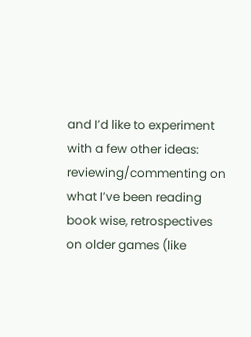and I’d like to experiment with a few other ideas: reviewing/commenting on what I’ve been reading book wise, retrospectives on older games (like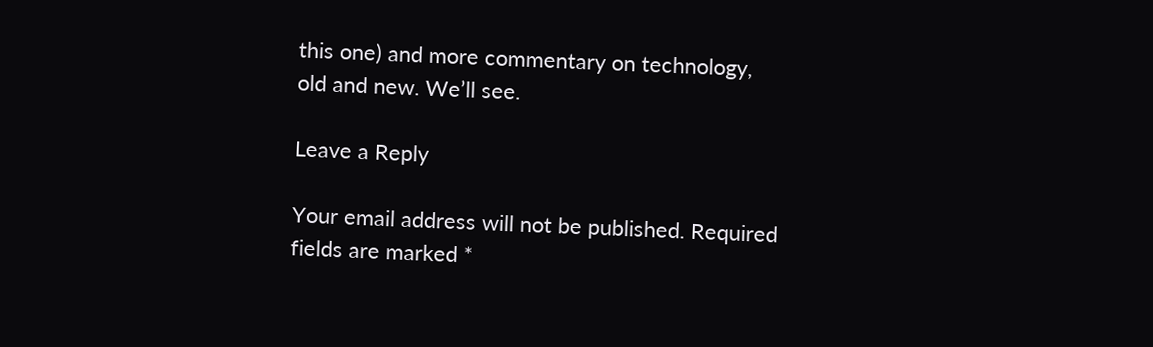this one) and more commentary on technology, old and new. We’ll see.

Leave a Reply

Your email address will not be published. Required fields are marked *